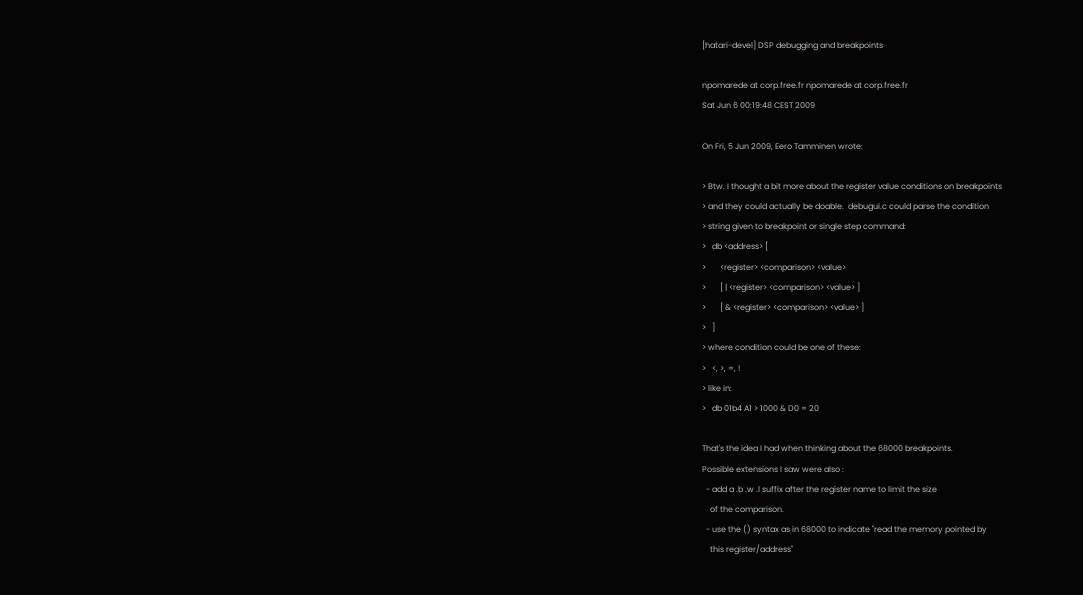[hatari-devel] DSP debugging and breakpoints

npomarede at corp.free.fr npomarede at corp.free.fr
Sat Jun 6 00:19:48 CEST 2009

On Fri, 5 Jun 2009, Eero Tamminen wrote:

> Btw. I thought a bit more about the register value conditions on breakpoints
> and they could actually be doable.  debugui.c could parse the condition
> string given to breakpoint or single step command:
>   db <address> [
>       <register> <comparison> <value>
>       [ | <register> <comparison> <value> ]
>       [ & <register> <comparison> <value> ]
>   ]
> where condition could be one of these:
>   <, >, =, !
> like in:
>   db 01b4 A1 > 1000 & D0 = 20

That's the idea I had when thinking about the 68000 breakpoints.
Possible extensions I saw were also :
  - add a .b .w .l suffix after the register name to limit the size
    of the comparison.
  - use the () syntax as in 68000 to indicate "read the memory pointed by
    this register/address"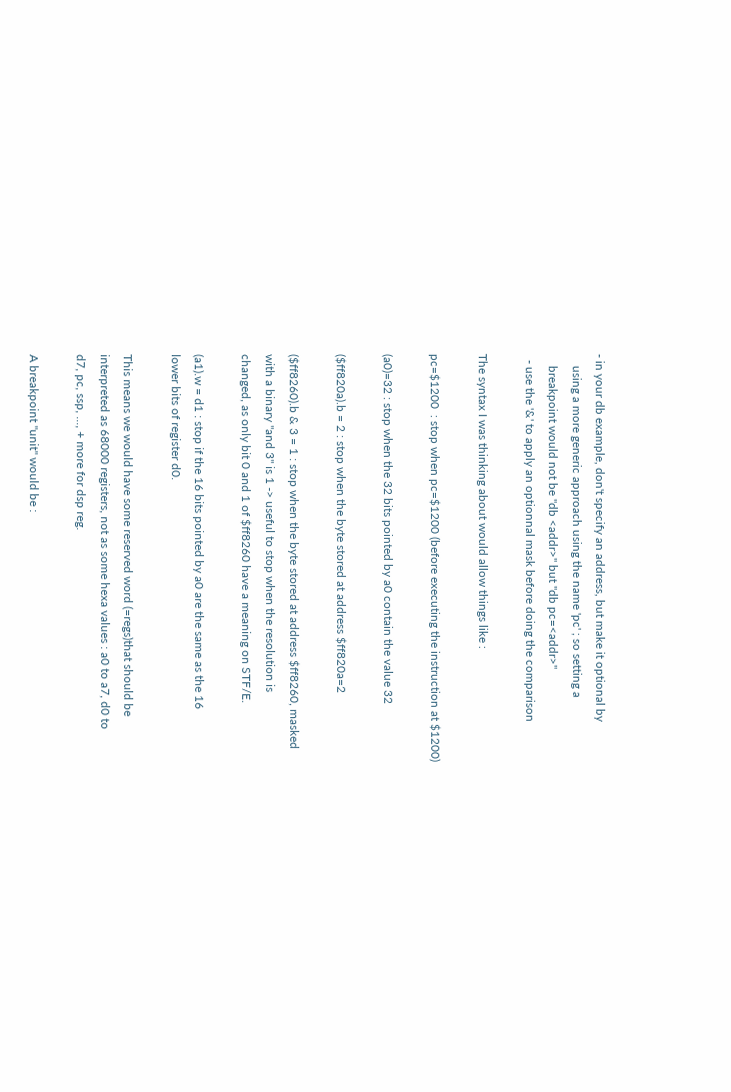- in your db example, don't specify an address, but make it optional by
    using a more generic approach using the name 'pc' ; so setting a
    breakpoint would not be "db <addr>" but "db pc=<addr>"
  - use the '&' to apply an optionnal mask before doing the comparison

The syntax I was thinking about would allow things like :

pc=$1200  : stop when pc=$1200 (before executing the instruction at $1200)

(a0)=32 : stop when the 32 bits pointed by a0 contain the value 32

($ff820a).b = 2 : stop when the byte stored at address $ff820a=2

($ff8260).b & 3 = 1 : stop when the byte stored at address $ff8260, masked
with a binary "and 3" is 1 -> useful to stop when the resolution is
changed, as only bit 0 and 1 of $ff8260 have a meaning on STF/E.

(a1).w = d1 : stop if the 16 bits pointed by a0 are the same as the 16
lower bits of register d0.

This means we would have some reserved word (=regs)that should be
interpreted as 68000 registers, not as some hexa values : a0 to a7, d0 to
d7, pc, ssp, ..., + more for dsp reg.

A breakpoint "unit" would be :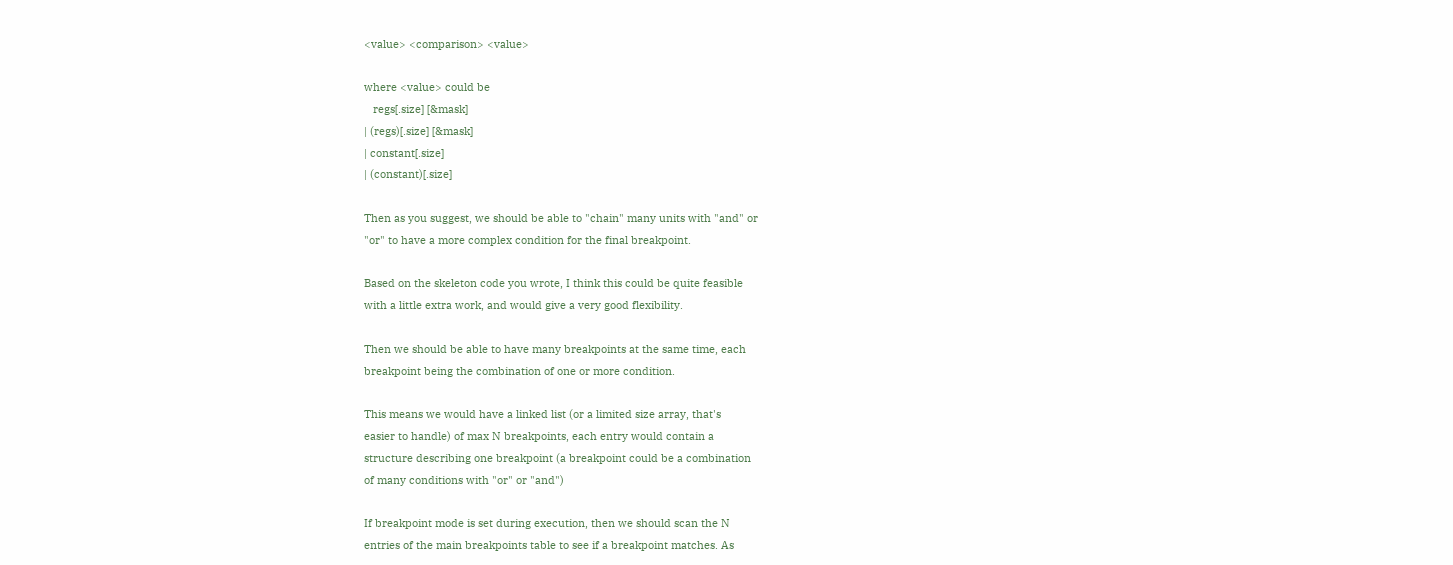<value> <comparison> <value>

where <value> could be
   regs[.size] [&mask]
| (regs)[.size] [&mask]
| constant[.size]
| (constant)[.size]

Then as you suggest, we should be able to "chain" many units with "and" or
"or" to have a more complex condition for the final breakpoint.

Based on the skeleton code you wrote, I think this could be quite feasible
with a little extra work, and would give a very good flexibility.

Then we should be able to have many breakpoints at the same time, each
breakpoint being the combination of one or more condition.

This means we would have a linked list (or a limited size array, that's
easier to handle) of max N breakpoints, each entry would contain a
structure describing one breakpoint (a breakpoint could be a combination
of many conditions with "or" or "and")

If breakpoint mode is set during execution, then we should scan the N
entries of the main breakpoints table to see if a breakpoint matches. As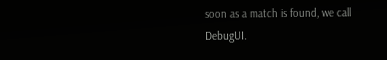soon as a match is found, we call DebugUI.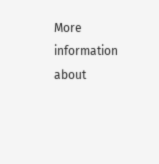More information about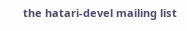the hatari-devel mailing list